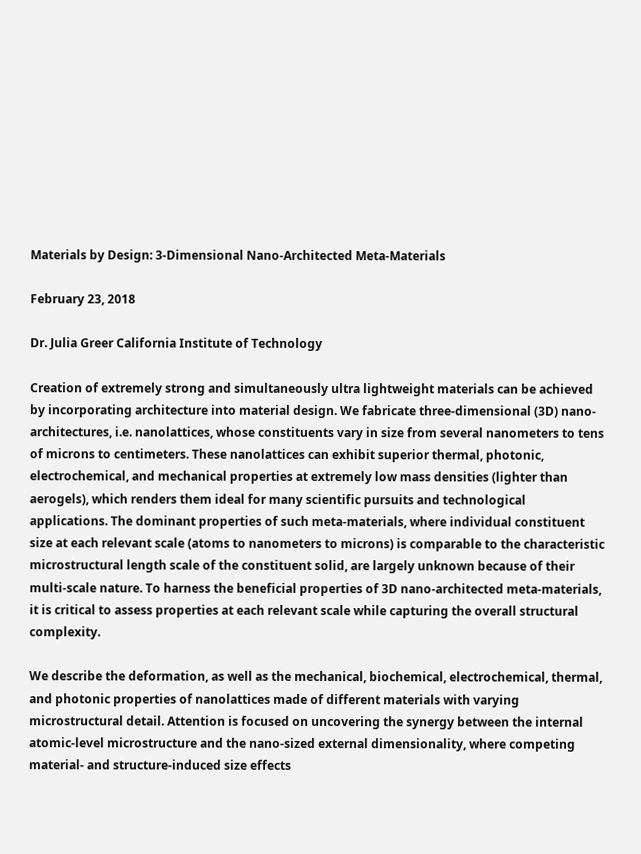Materials by Design: 3-Dimensional Nano-Architected Meta-Materials

February 23, 2018

Dr. Julia Greer California Institute of Technology

Creation of extremely strong and simultaneously ultra lightweight materials can be achieved by incorporating architecture into material design. We fabricate three-dimensional (3D) nano-architectures, i.e. nanolattices, whose constituents vary in size from several nanometers to tens of microns to centimeters. These nanolattices can exhibit superior thermal, photonic, electrochemical, and mechanical properties at extremely low mass densities (lighter than aerogels), which renders them ideal for many scientific pursuits and technological applications. The dominant properties of such meta-materials, where individual constituent size at each relevant scale (atoms to nanometers to microns) is comparable to the characteristic microstructural length scale of the constituent solid, are largely unknown because of their multi-scale nature. To harness the beneficial properties of 3D nano-architected meta-materials, it is critical to assess properties at each relevant scale while capturing the overall structural complexity.

We describe the deformation, as well as the mechanical, biochemical, electrochemical, thermal, and photonic properties of nanolattices made of different materials with varying microstructural detail. Attention is focused on uncovering the synergy between the internal atomic-level microstructure and the nano-sized external dimensionality, where competing material- and structure-induced size effects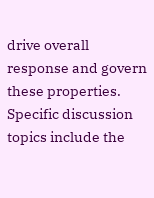drive overall response and govern these properties. Specific discussion topics include the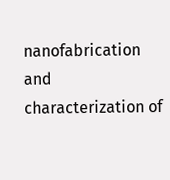nanofabrication and characterization of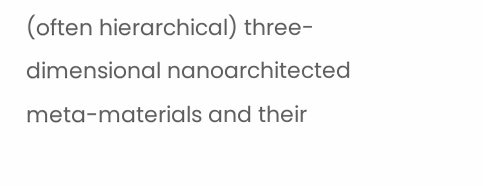(often hierarchical) three-dimensional nanoarchitected meta-materials and their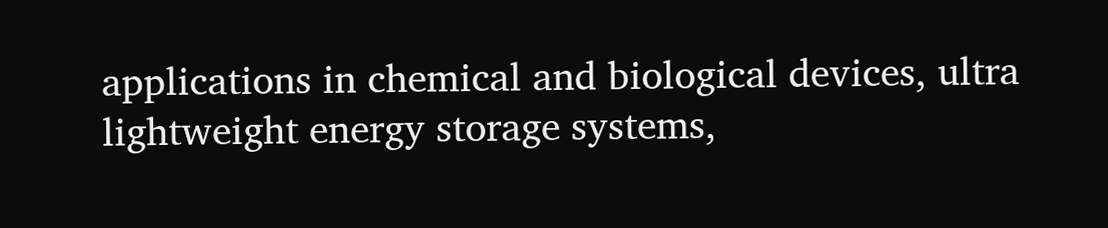applications in chemical and biological devices, ultra lightweight energy storage systems,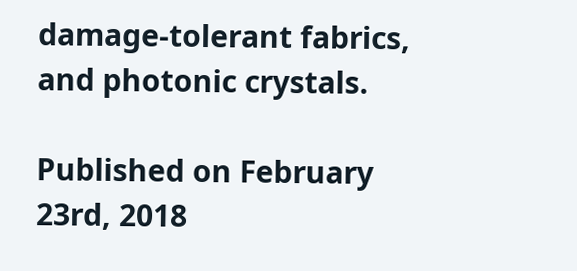damage-tolerant fabrics, and photonic crystals.

Published on February 23rd, 2018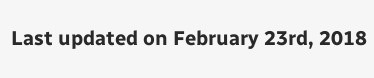Last updated on February 23rd, 2018